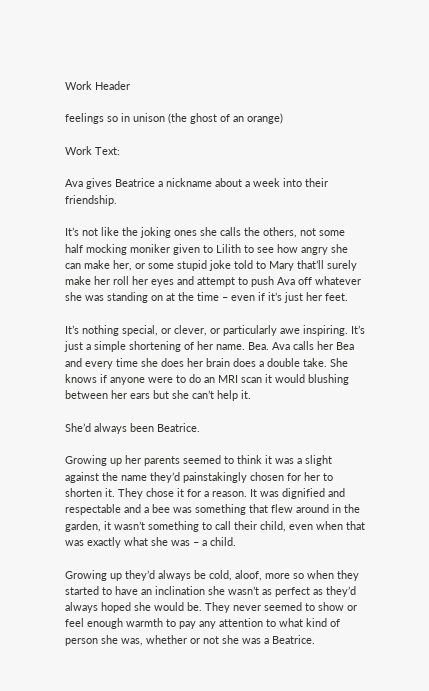Work Header

feelings so in unison (the ghost of an orange)

Work Text:

Ava gives Beatrice a nickname about a week into their friendship.

It’s not like the joking ones she calls the others, not some half mocking moniker given to Lilith to see how angry she can make her, or some stupid joke told to Mary that’ll surely make her roll her eyes and attempt to push Ava off whatever she was standing on at the time – even if it’s just her feet.

It’s nothing special, or clever, or particularly awe inspiring. It’s just a simple shortening of her name. Bea. Ava calls her Bea and every time she does her brain does a double take. She knows if anyone were to do an MRI scan it would blushing between her ears but she can’t help it.

She’d always been Beatrice.

Growing up her parents seemed to think it was a slight against the name they’d painstakingly chosen for her to shorten it. They chose it for a reason. It was dignified and respectable and a bee was something that flew around in the garden, it wasn’t something to call their child, even when that was exactly what she was – a child.

Growing up they’d always be cold, aloof, more so when they started to have an inclination she wasn’t as perfect as they’d always hoped she would be. They never seemed to show or feel enough warmth to pay any attention to what kind of person she was, whether or not she was a Beatrice.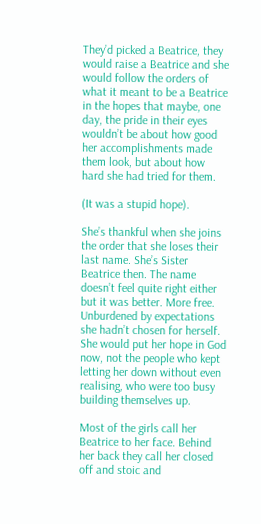They’d picked a Beatrice, they would raise a Beatrice and she would follow the orders of what it meant to be a Beatrice in the hopes that maybe, one day, the pride in their eyes wouldn’t be about how good her accomplishments made them look, but about how hard she had tried for them.

(It was a stupid hope).

She’s thankful when she joins the order that she loses their last name. She’s Sister Beatrice then. The name doesn’t feel quite right either but it was better. More free. Unburdened by expectations she hadn’t chosen for herself. She would put her hope in God now, not the people who kept letting her down without even realising, who were too busy building themselves up.

Most of the girls call her Beatrice to her face. Behind her back they call her closed off and stoic and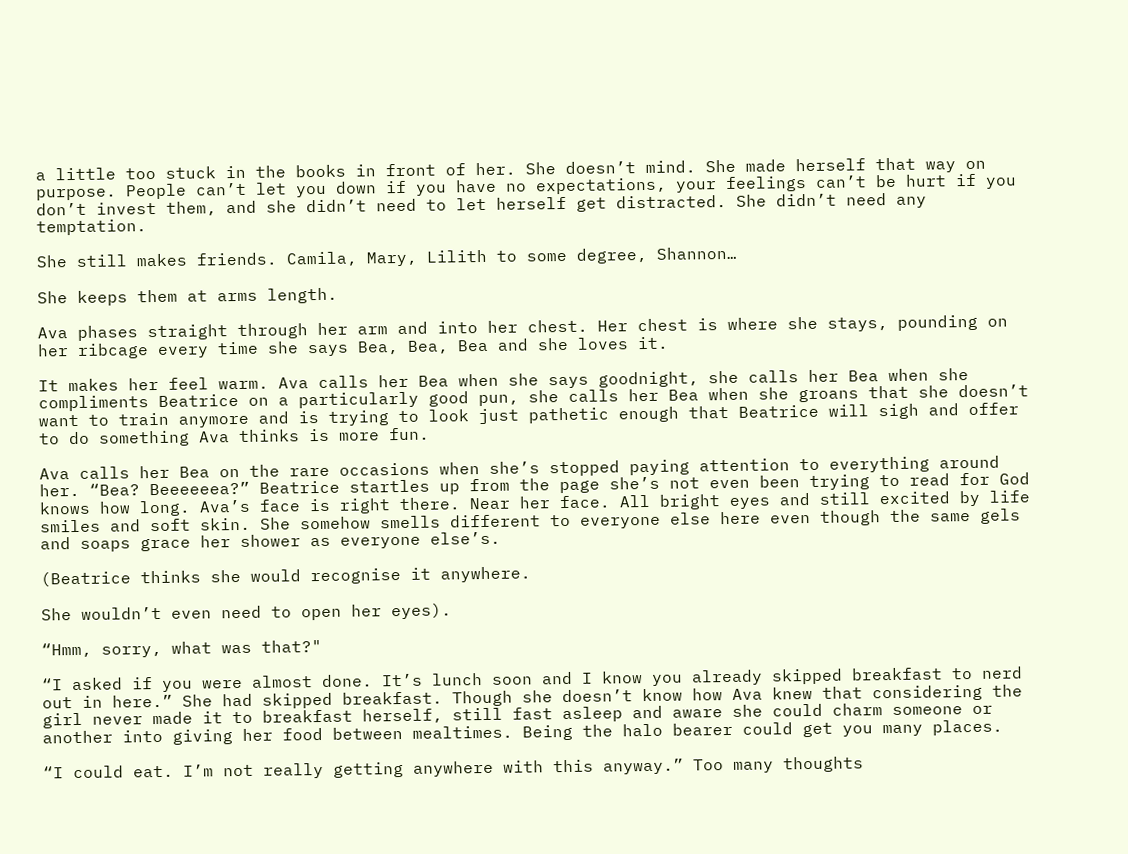a little too stuck in the books in front of her. She doesn’t mind. She made herself that way on purpose. People can’t let you down if you have no expectations, your feelings can’t be hurt if you don’t invest them, and she didn’t need to let herself get distracted. She didn’t need any temptation.

She still makes friends. Camila, Mary, Lilith to some degree, Shannon…

She keeps them at arms length.

Ava phases straight through her arm and into her chest. Her chest is where she stays, pounding on her ribcage every time she says Bea, Bea, Bea and she loves it.

It makes her feel warm. Ava calls her Bea when she says goodnight, she calls her Bea when she compliments Beatrice on a particularly good pun, she calls her Bea when she groans that she doesn’t want to train anymore and is trying to look just pathetic enough that Beatrice will sigh and offer to do something Ava thinks is more fun.

Ava calls her Bea on the rare occasions when she’s stopped paying attention to everything around her. “Bea? Beeeeeea?” Beatrice startles up from the page she’s not even been trying to read for God knows how long. Ava’s face is right there. Near her face. All bright eyes and still excited by life smiles and soft skin. She somehow smells different to everyone else here even though the same gels and soaps grace her shower as everyone else’s.

(Beatrice thinks she would recognise it anywhere.

She wouldn’t even need to open her eyes).

“Hmm, sorry, what was that?"

“I asked if you were almost done. It’s lunch soon and I know you already skipped breakfast to nerd out in here.” She had skipped breakfast. Though she doesn’t know how Ava knew that considering the girl never made it to breakfast herself, still fast asleep and aware she could charm someone or another into giving her food between mealtimes. Being the halo bearer could get you many places.

“I could eat. I’m not really getting anywhere with this anyway.” Too many thoughts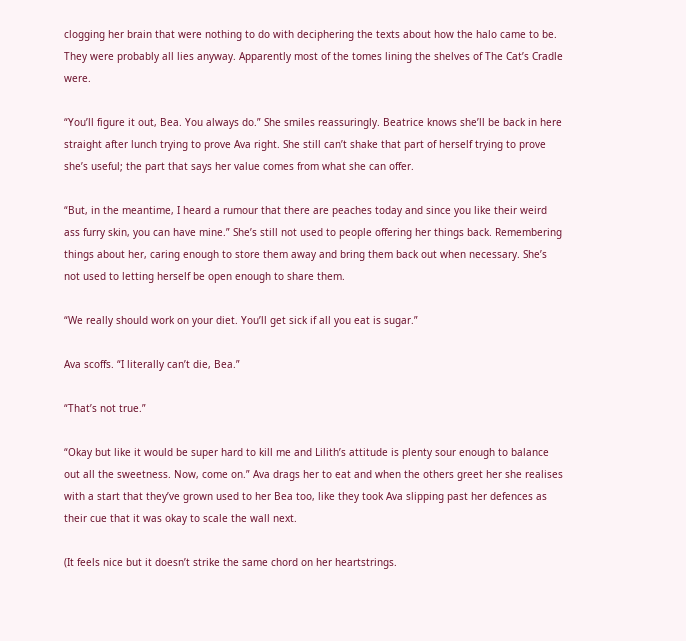clogging her brain that were nothing to do with deciphering the texts about how the halo came to be. They were probably all lies anyway. Apparently most of the tomes lining the shelves of The Cat’s Cradle were.

“You’ll figure it out, Bea. You always do.” She smiles reassuringly. Beatrice knows she’ll be back in here straight after lunch trying to prove Ava right. She still can’t shake that part of herself trying to prove she’s useful; the part that says her value comes from what she can offer.

“But, in the meantime, I heard a rumour that there are peaches today and since you like their weird ass furry skin, you can have mine.” She’s still not used to people offering her things back. Remembering things about her, caring enough to store them away and bring them back out when necessary. She’s not used to letting herself be open enough to share them.

“We really should work on your diet. You’ll get sick if all you eat is sugar.”

Ava scoffs. “I literally can’t die, Bea.”

“That’s not true.”

“Okay but like it would be super hard to kill me and Lilith’s attitude is plenty sour enough to balance out all the sweetness. Now, come on.” Ava drags her to eat and when the others greet her she realises with a start that they’ve grown used to her Bea too, like they took Ava slipping past her defences as their cue that it was okay to scale the wall next.

(It feels nice but it doesn’t strike the same chord on her heartstrings.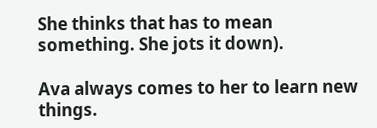She thinks that has to mean something. She jots it down).

Ava always comes to her to learn new things.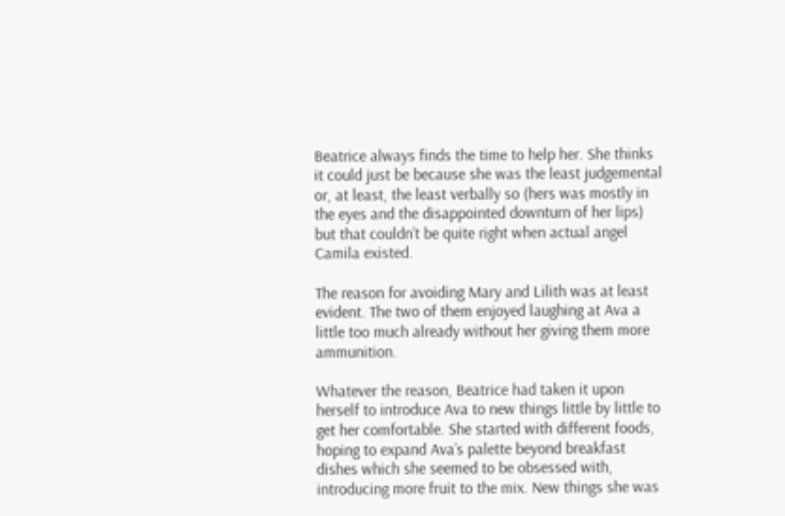Beatrice always finds the time to help her. She thinks it could just be because she was the least judgemental or, at least, the least verbally so (hers was mostly in the eyes and the disappointed downturn of her lips) but that couldn’t be quite right when actual angel Camila existed.

The reason for avoiding Mary and Lilith was at least evident. The two of them enjoyed laughing at Ava a little too much already without her giving them more ammunition.

Whatever the reason, Beatrice had taken it upon herself to introduce Ava to new things little by little to get her comfortable. She started with different foods, hoping to expand Ava’s palette beyond breakfast dishes which she seemed to be obsessed with, introducing more fruit to the mix. New things she was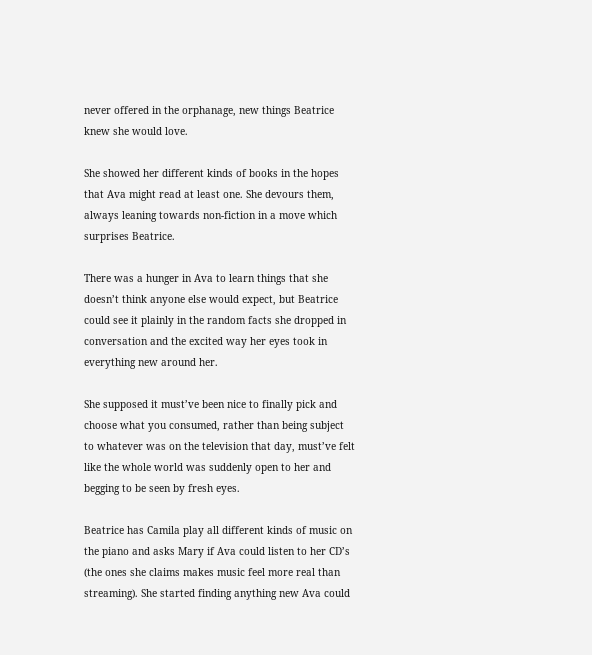never offered in the orphanage, new things Beatrice knew she would love.

She showed her different kinds of books in the hopes that Ava might read at least one. She devours them, always leaning towards non-fiction in a move which surprises Beatrice.

There was a hunger in Ava to learn things that she doesn’t think anyone else would expect, but Beatrice could see it plainly in the random facts she dropped in conversation and the excited way her eyes took in everything new around her.

She supposed it must’ve been nice to finally pick and choose what you consumed, rather than being subject to whatever was on the television that day, must’ve felt like the whole world was suddenly open to her and begging to be seen by fresh eyes.

Beatrice has Camila play all different kinds of music on the piano and asks Mary if Ava could listen to her CD’s (the ones she claims makes music feel more real than streaming). She started finding anything new Ava could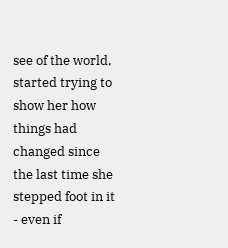see of the world, started trying to show her how things had changed since the last time she stepped foot in it - even if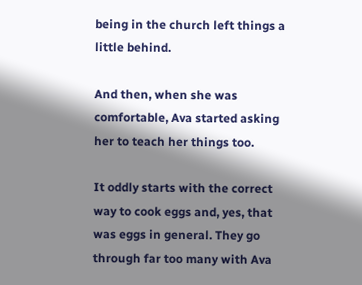being in the church left things a little behind.

And then, when she was comfortable, Ava started asking her to teach her things too.

It oddly starts with the correct way to cook eggs and, yes, that was eggs in general. They go through far too many with Ava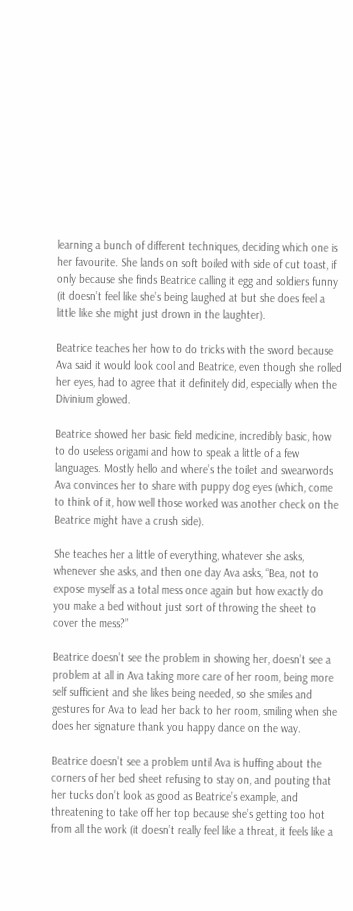learning a bunch of different techniques, deciding which one is her favourite. She lands on soft boiled with side of cut toast, if only because she finds Beatrice calling it egg and soldiers funny (it doesn’t feel like she’s being laughed at but she does feel a little like she might just drown in the laughter).

Beatrice teaches her how to do tricks with the sword because Ava said it would look cool and Beatrice, even though she rolled her eyes, had to agree that it definitely did, especially when the Divinium glowed.

Beatrice showed her basic field medicine, incredibly basic, how to do useless origami and how to speak a little of a few languages. Mostly hello and where’s the toilet and swearwords Ava convinces her to share with puppy dog eyes (which, come to think of it, how well those worked was another check on the Beatrice might have a crush side).

She teaches her a little of everything, whatever she asks, whenever she asks, and then one day Ava asks, “Bea, not to expose myself as a total mess once again but how exactly do you make a bed without just sort of throwing the sheet to cover the mess?”

Beatrice doesn’t see the problem in showing her, doesn’t see a problem at all in Ava taking more care of her room, being more self sufficient and she likes being needed, so she smiles and gestures for Ava to lead her back to her room, smiling when she does her signature thank you happy dance on the way.

Beatrice doesn’t see a problem until Ava is huffing about the corners of her bed sheet refusing to stay on, and pouting that her tucks don’t look as good as Beatrice’s example, and threatening to take off her top because she’s getting too hot from all the work (it doesn’t really feel like a threat, it feels like a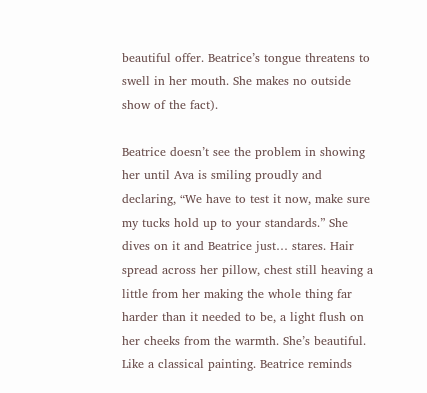beautiful offer. Beatrice’s tongue threatens to swell in her mouth. She makes no outside show of the fact).

Beatrice doesn’t see the problem in showing her until Ava is smiling proudly and declaring, “We have to test it now, make sure my tucks hold up to your standards.” She dives on it and Beatrice just… stares. Hair spread across her pillow, chest still heaving a little from her making the whole thing far harder than it needed to be, a light flush on her cheeks from the warmth. She’s beautiful. Like a classical painting. Beatrice reminds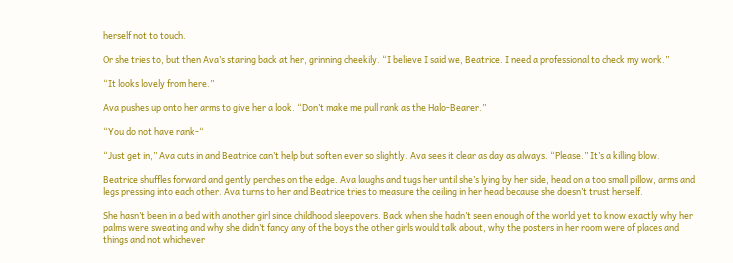herself not to touch.

Or she tries to, but then Ava’s staring back at her, grinning cheekily. “I believe I said we, Beatrice. I need a professional to check my work.”

“It looks lovely from here.”

Ava pushes up onto her arms to give her a look. “Don’t make me pull rank as the Halo-Bearer.”

“You do not have rank-“

“Just get in,” Ava cuts in and Beatrice can’t help but soften ever so slightly. Ava sees it clear as day as always. “Please.” It’s a killing blow.

Beatrice shuffles forward and gently perches on the edge. Ava laughs and tugs her until she’s lying by her side, head on a too small pillow, arms and legs pressing into each other. Ava turns to her and Beatrice tries to measure the ceiling in her head because she doesn’t trust herself.

She hasn’t been in a bed with another girl since childhood sleepovers. Back when she hadn’t seen enough of the world yet to know exactly why her palms were sweating and why she didn’t fancy any of the boys the other girls would talk about, why the posters in her room were of places and things and not whichever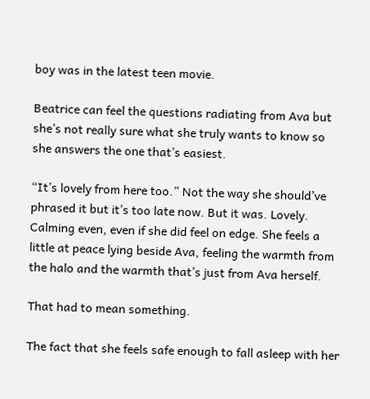boy was in the latest teen movie.

Beatrice can feel the questions radiating from Ava but she’s not really sure what she truly wants to know so she answers the one that’s easiest.

“It’s lovely from here too.” Not the way she should’ve phrased it but it’s too late now. But it was. Lovely. Calming even, even if she did feel on edge. She feels a little at peace lying beside Ava, feeling the warmth from the halo and the warmth that’s just from Ava herself.

That had to mean something.

The fact that she feels safe enough to fall asleep with her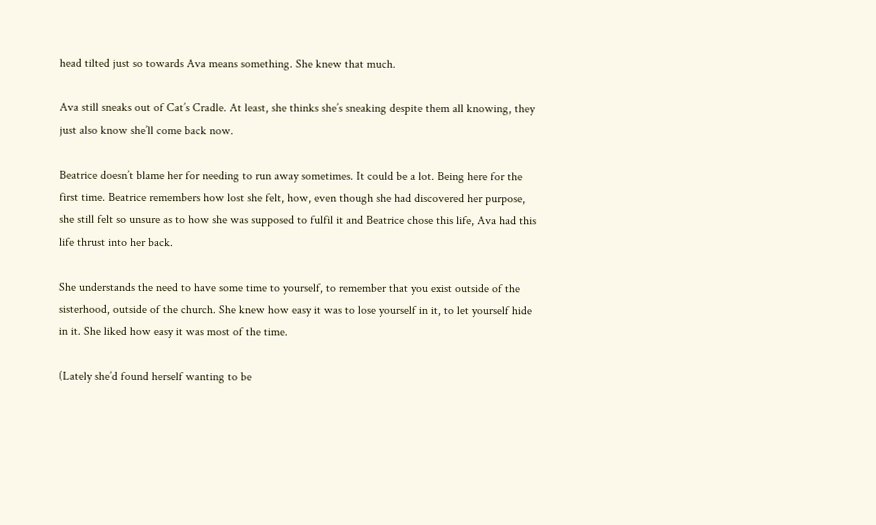head tilted just so towards Ava means something. She knew that much.

Ava still sneaks out of Cat’s Cradle. At least, she thinks she’s sneaking despite them all knowing, they just also know she’ll come back now.

Beatrice doesn’t blame her for needing to run away sometimes. It could be a lot. Being here for the first time. Beatrice remembers how lost she felt, how, even though she had discovered her purpose, she still felt so unsure as to how she was supposed to fulfil it and Beatrice chose this life, Ava had this life thrust into her back.

She understands the need to have some time to yourself, to remember that you exist outside of the sisterhood, outside of the church. She knew how easy it was to lose yourself in it, to let yourself hide in it. She liked how easy it was most of the time.

(Lately she’d found herself wanting to be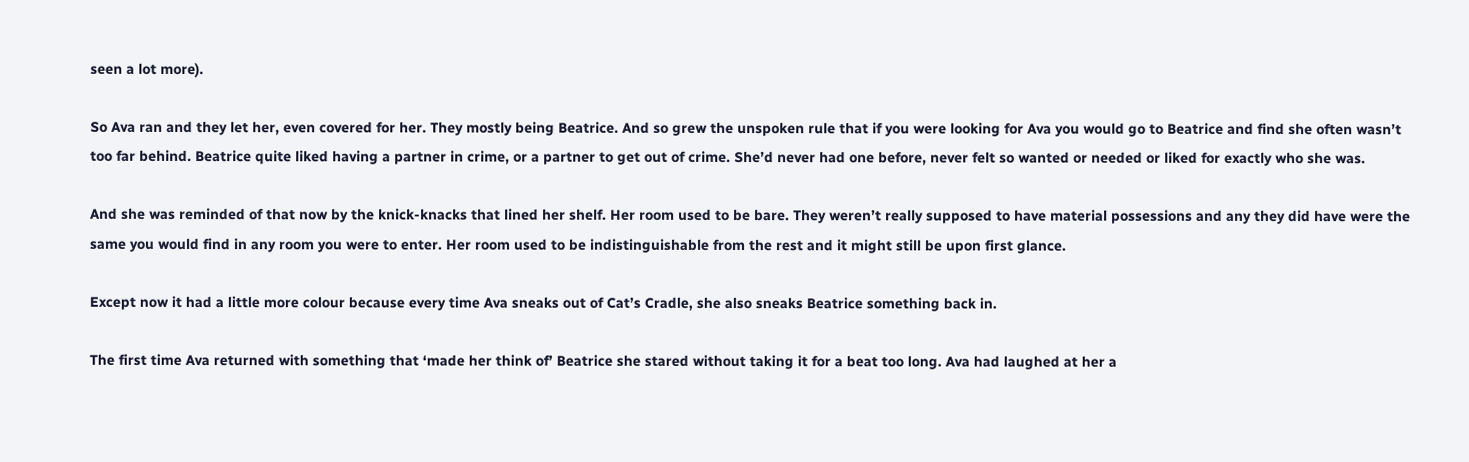seen a lot more).

So Ava ran and they let her, even covered for her. They mostly being Beatrice. And so grew the unspoken rule that if you were looking for Ava you would go to Beatrice and find she often wasn’t too far behind. Beatrice quite liked having a partner in crime, or a partner to get out of crime. She’d never had one before, never felt so wanted or needed or liked for exactly who she was.

And she was reminded of that now by the knick-knacks that lined her shelf. Her room used to be bare. They weren’t really supposed to have material possessions and any they did have were the same you would find in any room you were to enter. Her room used to be indistinguishable from the rest and it might still be upon first glance.

Except now it had a little more colour because every time Ava sneaks out of Cat’s Cradle, she also sneaks Beatrice something back in.

The first time Ava returned with something that ‘made her think of’ Beatrice she stared without taking it for a beat too long. Ava had laughed at her a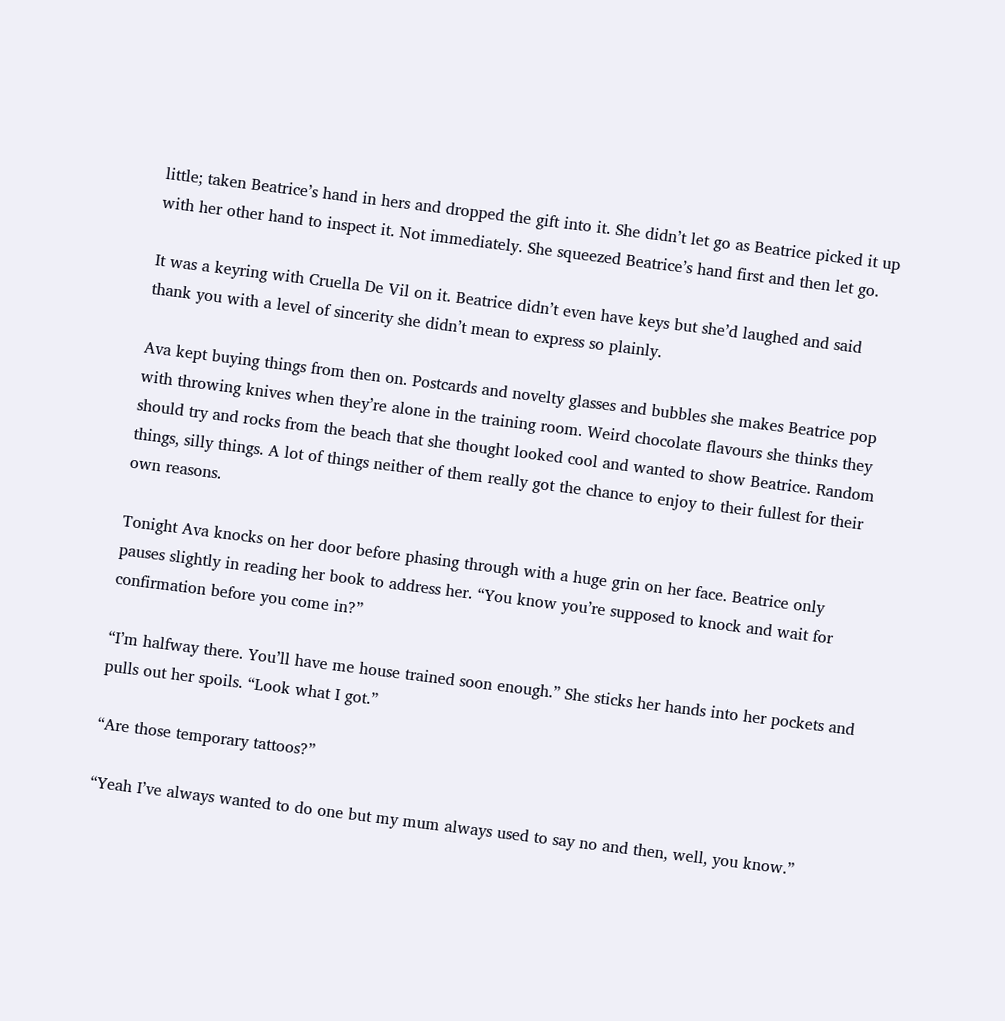little; taken Beatrice’s hand in hers and dropped the gift into it. She didn’t let go as Beatrice picked it up with her other hand to inspect it. Not immediately. She squeezed Beatrice’s hand first and then let go.

It was a keyring with Cruella De Vil on it. Beatrice didn’t even have keys but she’d laughed and said thank you with a level of sincerity she didn’t mean to express so plainly.

Ava kept buying things from then on. Postcards and novelty glasses and bubbles she makes Beatrice pop with throwing knives when they’re alone in the training room. Weird chocolate flavours she thinks they should try and rocks from the beach that she thought looked cool and wanted to show Beatrice. Random things, silly things. A lot of things neither of them really got the chance to enjoy to their fullest for their own reasons.

Tonight Ava knocks on her door before phasing through with a huge grin on her face. Beatrice only pauses slightly in reading her book to address her. “You know you’re supposed to knock and wait for confirmation before you come in?”

“I’m halfway there. You’ll have me house trained soon enough.” She sticks her hands into her pockets and pulls out her spoils. “Look what I got.”

“Are those temporary tattoos?”

“Yeah I’ve always wanted to do one but my mum always used to say no and then, well, you know.”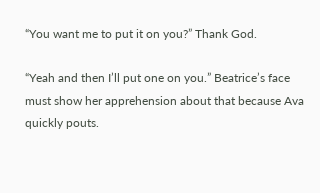“You want me to put it on you?” Thank God.

“Yeah and then I’ll put one on you.” Beatrice’s face must show her apprehension about that because Ava quickly pouts.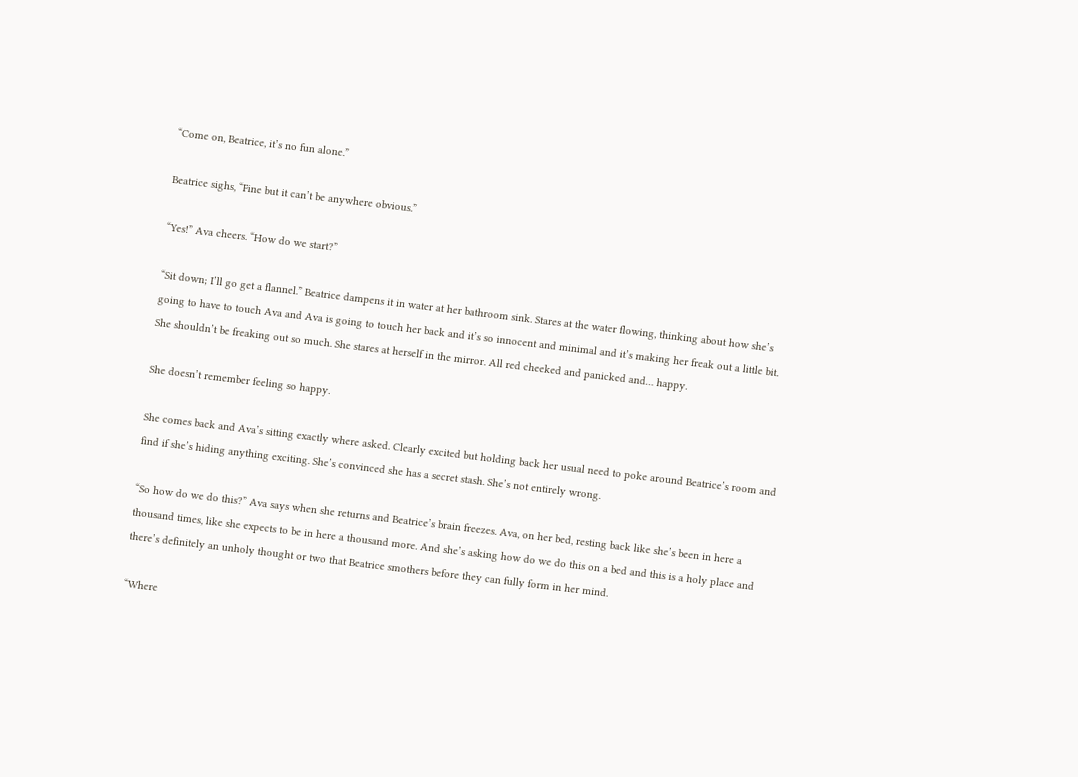“Come on, Beatrice, it’s no fun alone.”

Beatrice sighs, “Fine but it can’t be anywhere obvious.”

“Yes!” Ava cheers. “How do we start?”

“Sit down; I’ll go get a flannel.” Beatrice dampens it in water at her bathroom sink. Stares at the water flowing, thinking about how she’s going to have to touch Ava and Ava is going to touch her back and it’s so innocent and minimal and it’s making her freak out a little bit. She shouldn’t be freaking out so much. She stares at herself in the mirror. All red cheeked and panicked and… happy.

She doesn’t remember feeling so happy.

She comes back and Ava’s sitting exactly where asked. Clearly excited but holding back her usual need to poke around Beatrice’s room and find if she’s hiding anything exciting. She’s convinced she has a secret stash. She’s not entirely wrong.

“So how do we do this?” Ava says when she returns and Beatrice’s brain freezes. Ava, on her bed, resting back like she’s been in here a thousand times, like she expects to be in here a thousand more. And she’s asking how do we do this on a bed and this is a holy place and there’s definitely an unholy thought or two that Beatrice smothers before they can fully form in her mind.

“Where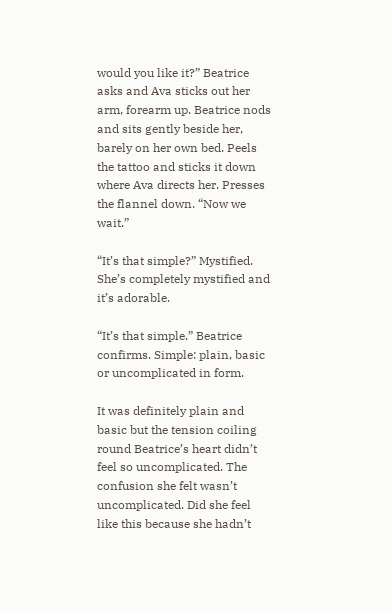would you like it?” Beatrice asks and Ava sticks out her arm, forearm up. Beatrice nods and sits gently beside her, barely on her own bed. Peels the tattoo and sticks it down where Ava directs her. Presses the flannel down. “Now we wait.”

“It’s that simple?” Mystified. She’s completely mystified and it’s adorable.

“It’s that simple.” Beatrice confirms. Simple: plain, basic or uncomplicated in form.

It was definitely plain and basic but the tension coiling round Beatrice’s heart didn’t feel so uncomplicated. The confusion she felt wasn’t uncomplicated. Did she feel like this because she hadn’t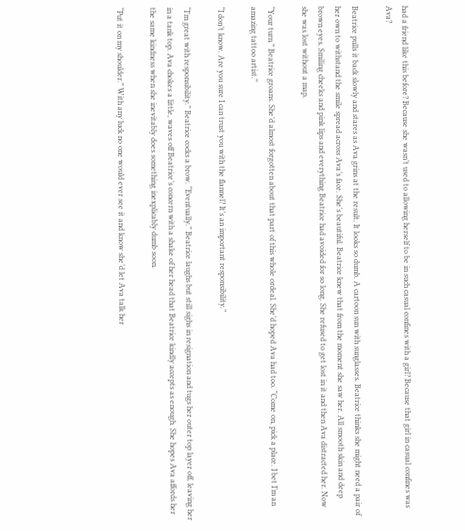had a friend like this before? Because she wasn’t used to allowing herself to be in such casual confines with a girl? Because that girl in casual confines was Ava?

Beatrice pulls it back slowly and stares as Ava grins at the result. It looks so dumb. A cartoon sun with sunglasses. Beatrice thinks she might need a pair of her own to withstand the smile spread across Ava’s face. She’s beautiful. Beatrice knew that from the moment she saw her. All smooth skin and deep brown eyes. Smiling cheeks and pink lips and everything Beatrice had avoided for so long. She refused to get lost in it and then Ava distracted her. Now she was lost without a map.

“Your turn.” Beatrice groans. She’d almost forgotten about that part of this whole ordeal. She’d hoped Ava had too. “Come on, pick a place. I bet I’m an amazing tattoo artist.”

“I don’t know. Are you sure I can trust you with the flannel? It’s an important responsibility.”

“I’m great with responsibility.” Beatrice cocks a brow. “Eventually.” Beatrice laughs but still sighs in resignation and tugs her outer top layer off, leaving her in a tank top. Ava chokes a little, waves off Beatrice’s concern with a shake of her head that Beatrice kindly accepts as enough. She hopes Ava affords her the same kindness when she inevitably does something inexplicably dumb soon.

“Put it on my shoulder.” With any luck no one would ever see it and know she’d let Ava talk her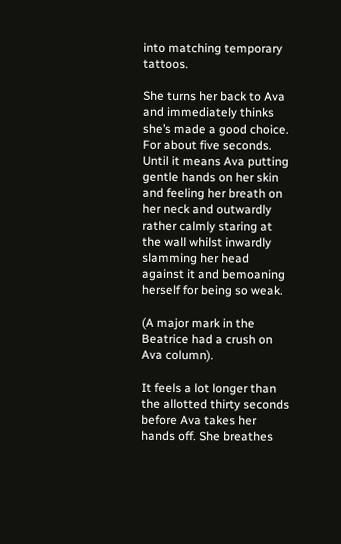into matching temporary tattoos.

She turns her back to Ava and immediately thinks she’s made a good choice. For about five seconds. Until it means Ava putting gentle hands on her skin and feeling her breath on her neck and outwardly rather calmly staring at the wall whilst inwardly slamming her head against it and bemoaning herself for being so weak.

(A major mark in the Beatrice had a crush on Ava column).

It feels a lot longer than the allotted thirty seconds before Ava takes her hands off. She breathes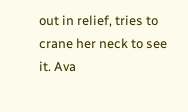out in relief, tries to crane her neck to see it. Ava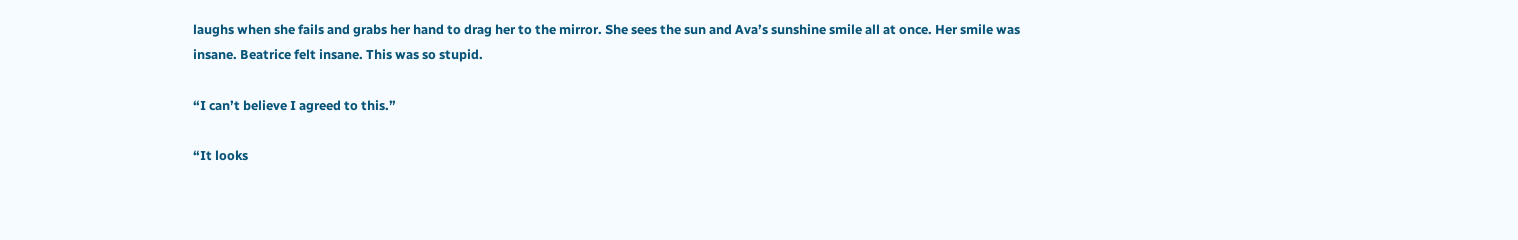laughs when she fails and grabs her hand to drag her to the mirror. She sees the sun and Ava’s sunshine smile all at once. Her smile was insane. Beatrice felt insane. This was so stupid.

“I can’t believe I agreed to this.”

“It looks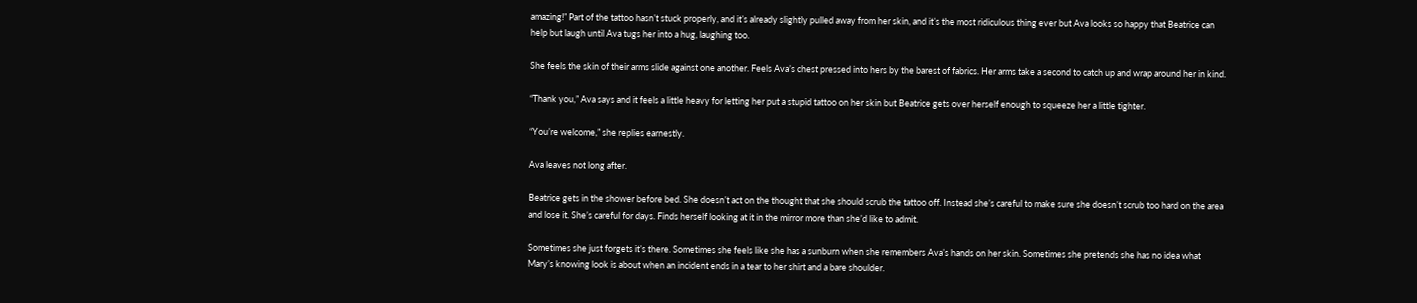amazing!” Part of the tattoo hasn’t stuck properly, and it’s already slightly pulled away from her skin, and it’s the most ridiculous thing ever but Ava looks so happy that Beatrice can help but laugh until Ava tugs her into a hug, laughing too.

She feels the skin of their arms slide against one another. Feels Ava’s chest pressed into hers by the barest of fabrics. Her arms take a second to catch up and wrap around her in kind.

“Thank you,” Ava says and it feels a little heavy for letting her put a stupid tattoo on her skin but Beatrice gets over herself enough to squeeze her a little tighter.

“You’re welcome,” she replies earnestly.

Ava leaves not long after.

Beatrice gets in the shower before bed. She doesn’t act on the thought that she should scrub the tattoo off. Instead she’s careful to make sure she doesn’t scrub too hard on the area and lose it. She’s careful for days. Finds herself looking at it in the mirror more than she’d like to admit.

Sometimes she just forgets it’s there. Sometimes she feels like she has a sunburn when she remembers Ava’s hands on her skin. Sometimes she pretends she has no idea what Mary’s knowing look is about when an incident ends in a tear to her shirt and a bare shoulder.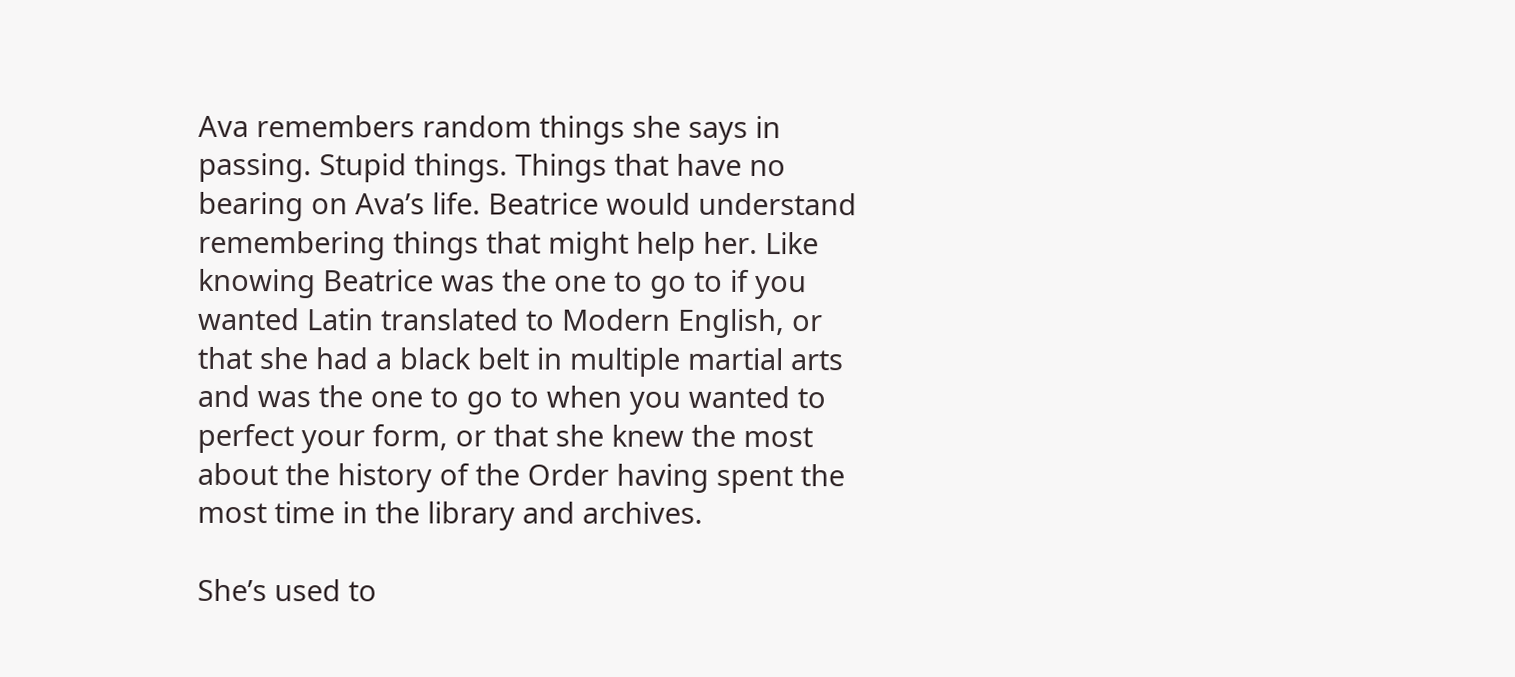Ava remembers random things she says in passing. Stupid things. Things that have no bearing on Ava’s life. Beatrice would understand remembering things that might help her. Like knowing Beatrice was the one to go to if you wanted Latin translated to Modern English, or that she had a black belt in multiple martial arts and was the one to go to when you wanted to perfect your form, or that she knew the most about the history of the Order having spent the most time in the library and archives.

She’s used to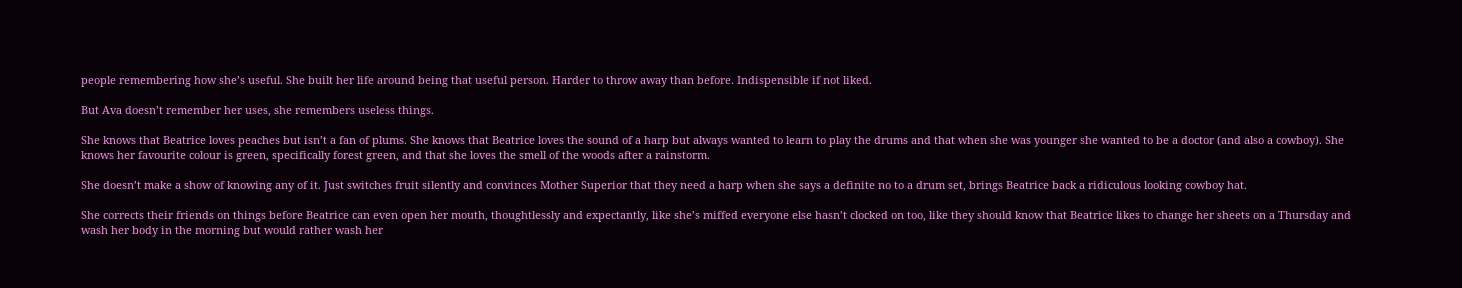people remembering how she’s useful. She built her life around being that useful person. Harder to throw away than before. Indispensible if not liked.

But Ava doesn’t remember her uses, she remembers useless things.

She knows that Beatrice loves peaches but isn’t a fan of plums. She knows that Beatrice loves the sound of a harp but always wanted to learn to play the drums and that when she was younger she wanted to be a doctor (and also a cowboy). She knows her favourite colour is green, specifically forest green, and that she loves the smell of the woods after a rainstorm.

She doesn’t make a show of knowing any of it. Just switches fruit silently and convinces Mother Superior that they need a harp when she says a definite no to a drum set, brings Beatrice back a ridiculous looking cowboy hat.

She corrects their friends on things before Beatrice can even open her mouth, thoughtlessly and expectantly, like she’s miffed everyone else hasn’t clocked on too, like they should know that Beatrice likes to change her sheets on a Thursday and wash her body in the morning but would rather wash her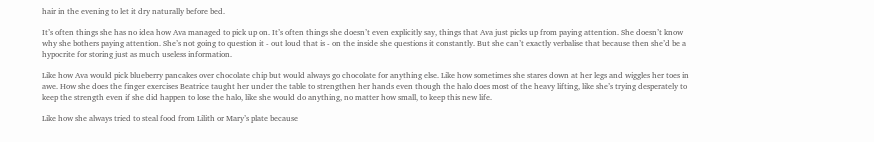hair in the evening to let it dry naturally before bed.

It’s often things she has no idea how Ava managed to pick up on. It’s often things she doesn’t even explicitly say, things that Ava just picks up from paying attention. She doesn’t know why she bothers paying attention. She’s not going to question it - out loud that is - on the inside she questions it constantly. But she can’t exactly verbalise that because then she’d be a hypocrite for storing just as much useless information.

Like how Ava would pick blueberry pancakes over chocolate chip but would always go chocolate for anything else. Like how sometimes she stares down at her legs and wiggles her toes in awe. How she does the finger exercises Beatrice taught her under the table to strengthen her hands even though the halo does most of the heavy lifting, like she’s trying desperately to keep the strength even if she did happen to lose the halo, like she would do anything, no matter how small, to keep this new life.

Like how she always tried to steal food from Lilith or Mary’s plate because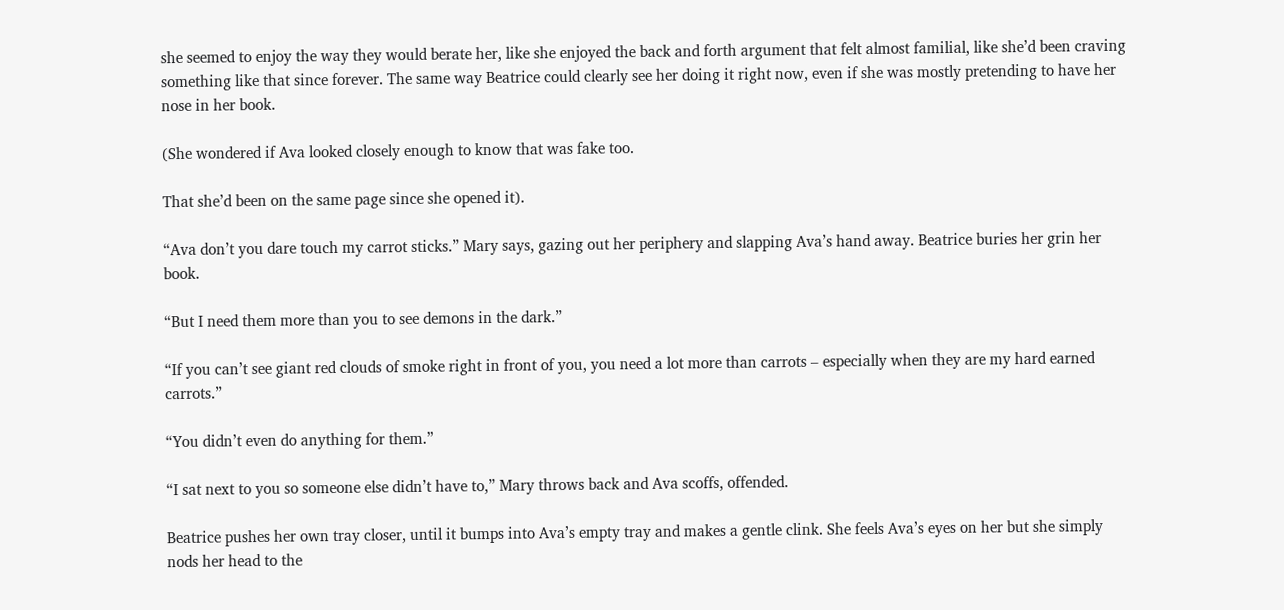she seemed to enjoy the way they would berate her, like she enjoyed the back and forth argument that felt almost familial, like she’d been craving something like that since forever. The same way Beatrice could clearly see her doing it right now, even if she was mostly pretending to have her nose in her book.

(She wondered if Ava looked closely enough to know that was fake too.

That she’d been on the same page since she opened it).

“Ava don’t you dare touch my carrot sticks.” Mary says, gazing out her periphery and slapping Ava’s hand away. Beatrice buries her grin her book.

“But I need them more than you to see demons in the dark.”

“If you can’t see giant red clouds of smoke right in front of you, you need a lot more than carrots – especially when they are my hard earned carrots.”

“You didn’t even do anything for them.”

“I sat next to you so someone else didn’t have to,” Mary throws back and Ava scoffs, offended.

Beatrice pushes her own tray closer, until it bumps into Ava’s empty tray and makes a gentle clink. She feels Ava’s eyes on her but she simply nods her head to the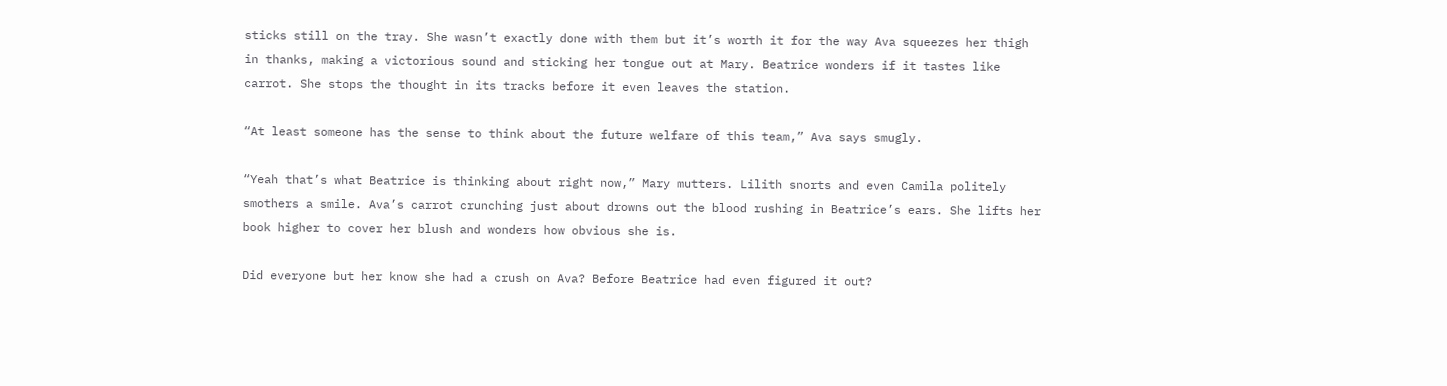sticks still on the tray. She wasn’t exactly done with them but it’s worth it for the way Ava squeezes her thigh in thanks, making a victorious sound and sticking her tongue out at Mary. Beatrice wonders if it tastes like carrot. She stops the thought in its tracks before it even leaves the station.

“At least someone has the sense to think about the future welfare of this team,” Ava says smugly.

“Yeah that’s what Beatrice is thinking about right now,” Mary mutters. Lilith snorts and even Camila politely smothers a smile. Ava’s carrot crunching just about drowns out the blood rushing in Beatrice’s ears. She lifts her book higher to cover her blush and wonders how obvious she is.

Did everyone but her know she had a crush on Ava? Before Beatrice had even figured it out?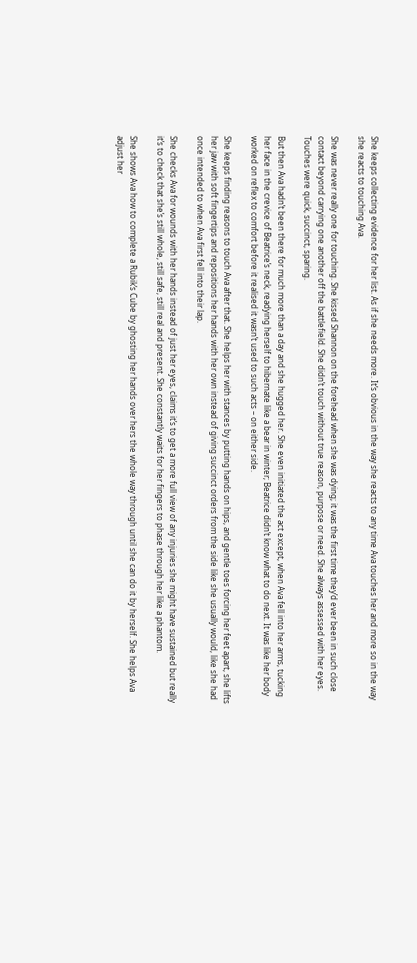She keeps collecting evidence for her list. As if she needs more. It’s obvious in the way she reacts to any time Ava touches her and more so in the way she reacts to touching Ava.

She was never really one for touching. She kissed Shannon on the forehead when she was dying; it was the first time they’d ever been in such close contact beyond carrying one another off the battlefield. She didn’t touch without true reason, purpose or need. She always assessed with her eyes. Touches were quick, succinct, sparing.

But then Ava hadn’t been there for much more than a day and she hugged her. She even initiated the act except, when Ava fell into her arms, tucking her face in the crevice of Beatrice’s neck, readying herself to hibernate like a bear in winter; Beatrice didn’t know what to do next. It was like her body worked on reflex to comfort before it realised it wasn’t used to such acts – on either side.

She keeps finding reasons to touch Ava after that. She helps her with stances by putting hands on hips, and gentle toes forcing her feet apart, she lifts her jaw with soft fingertips and repositions her hands with her own instead of giving succinct orders from the side like she usually would, like she had once intended to when Ava first fell into their lap.

She checks Ava for wounds with her hands instead of just her eyes, claims it’s to get a more full view of any injuries she might have sustained but really it’s to check that she’s still whole, still safe, still real and present. She constantly waits for her fingers to phase through her like a phantom.

She shows Ava how to complete a Rubik’s Cube by ghosting her hands over hers the whole way through until she can do it by herself. She helps Ava adjust her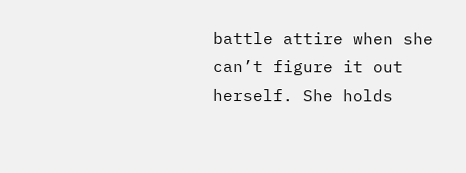battle attire when she can’t figure it out herself. She holds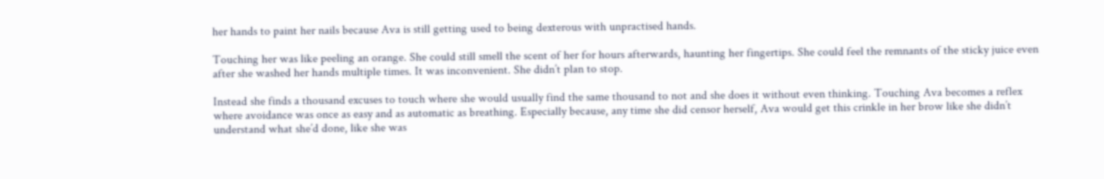her hands to paint her nails because Ava is still getting used to being dexterous with unpractised hands.

Touching her was like peeling an orange. She could still smell the scent of her for hours afterwards, haunting her fingertips. She could feel the remnants of the sticky juice even after she washed her hands multiple times. It was inconvenient. She didn’t plan to stop.

Instead she finds a thousand excuses to touch where she would usually find the same thousand to not and she does it without even thinking. Touching Ava becomes a reflex where avoidance was once as easy and as automatic as breathing. Especially because, any time she did censor herself, Ava would get this crinkle in her brow like she didn’t understand what she’d done, like she was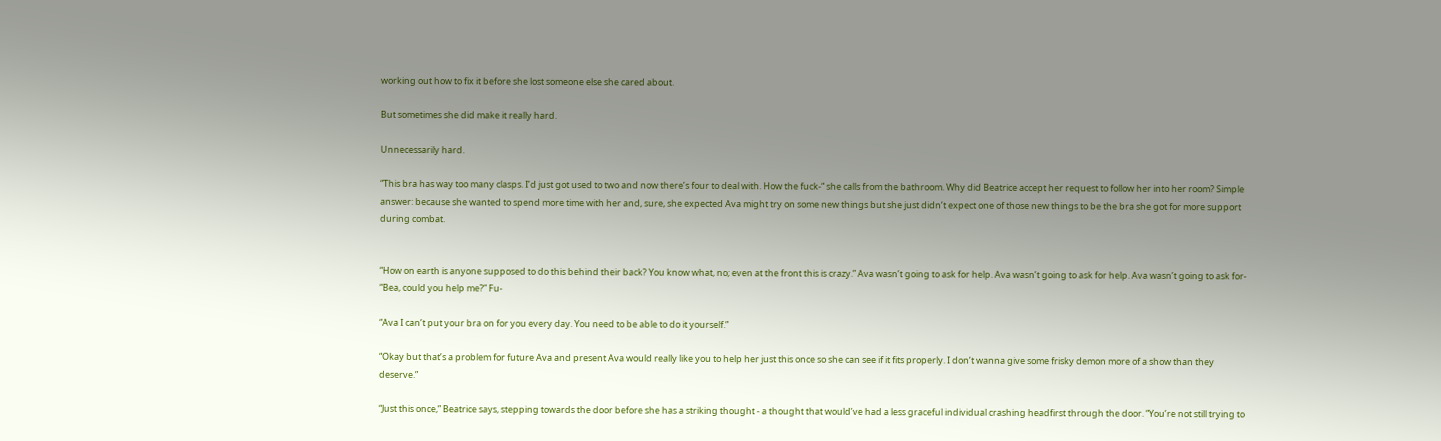working out how to fix it before she lost someone else she cared about.

But sometimes she did make it really hard.

Unnecessarily hard.

“This bra has way too many clasps. I’d just got used to two and now there’s four to deal with. How the fuck-“ she calls from the bathroom. Why did Beatrice accept her request to follow her into her room? Simple answer: because she wanted to spend more time with her and, sure, she expected Ava might try on some new things but she just didn’t expect one of those new things to be the bra she got for more support during combat.


“How on earth is anyone supposed to do this behind their back? You know what, no; even at the front this is crazy.” Ava wasn’t going to ask for help. Ava wasn’t going to ask for help. Ava wasn’t going to ask for- “Bea, could you help me?” Fu-

“Ava I can’t put your bra on for you every day. You need to be able to do it yourself.”

“Okay but that’s a problem for future Ava and present Ava would really like you to help her just this once so she can see if it fits properly. I don’t wanna give some frisky demon more of a show than they deserve.”

“Just this once,” Beatrice says, stepping towards the door before she has a striking thought - a thought that would’ve had a less graceful individual crashing headfirst through the door. “You’re not still trying to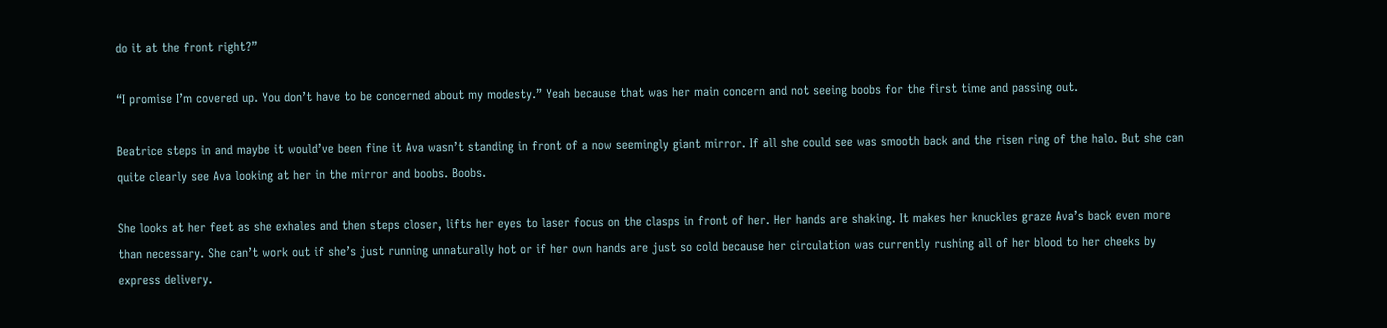do it at the front right?”

“I promise I’m covered up. You don’t have to be concerned about my modesty.” Yeah because that was her main concern and not seeing boobs for the first time and passing out.

Beatrice steps in and maybe it would’ve been fine it Ava wasn’t standing in front of a now seemingly giant mirror. If all she could see was smooth back and the risen ring of the halo. But she can quite clearly see Ava looking at her in the mirror and boobs. Boobs.

She looks at her feet as she exhales and then steps closer, lifts her eyes to laser focus on the clasps in front of her. Her hands are shaking. It makes her knuckles graze Ava’s back even more than necessary. She can’t work out if she’s just running unnaturally hot or if her own hands are just so cold because her circulation was currently rushing all of her blood to her cheeks by express delivery.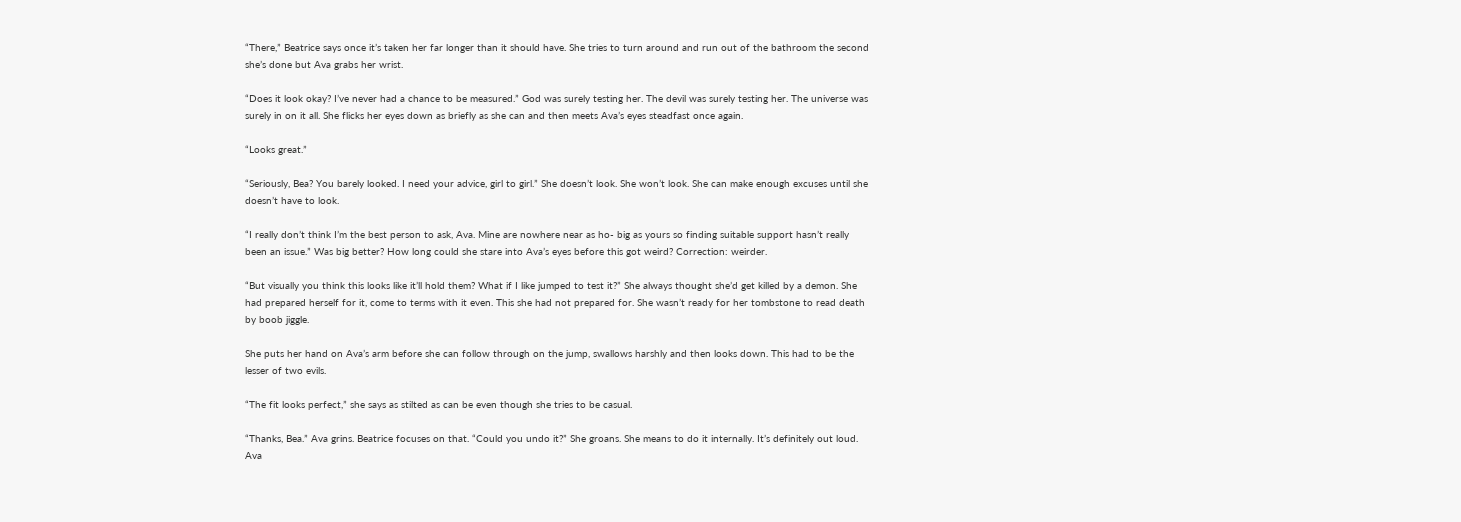“There,” Beatrice says once it’s taken her far longer than it should have. She tries to turn around and run out of the bathroom the second she’s done but Ava grabs her wrist.

“Does it look okay? I’ve never had a chance to be measured.” God was surely testing her. The devil was surely testing her. The universe was surely in on it all. She flicks her eyes down as briefly as she can and then meets Ava’s eyes steadfast once again.

“Looks great.”

“Seriously, Bea? You barely looked. I need your advice, girl to girl.” She doesn’t look. She won’t look. She can make enough excuses until she doesn’t have to look.

“I really don’t think I’m the best person to ask, Ava. Mine are nowhere near as ho- big as yours so finding suitable support hasn’t really been an issue.” Was big better? How long could she stare into Ava’s eyes before this got weird? Correction: weirder.

“But visually you think this looks like it’ll hold them? What if I like jumped to test it?” She always thought she’d get killed by a demon. She had prepared herself for it, come to terms with it even. This she had not prepared for. She wasn’t ready for her tombstone to read death by boob jiggle.

She puts her hand on Ava’s arm before she can follow through on the jump, swallows harshly and then looks down. This had to be the lesser of two evils.

“The fit looks perfect,” she says as stilted as can be even though she tries to be casual.

“Thanks, Bea.” Ava grins. Beatrice focuses on that. “Could you undo it?” She groans. She means to do it internally. It’s definitely out loud. Ava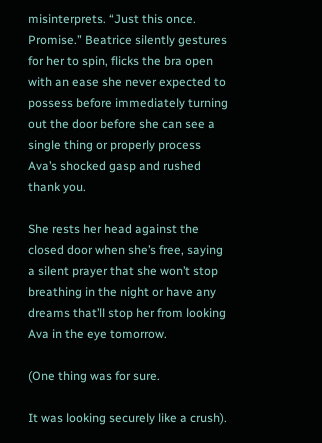misinterprets. “Just this once. Promise.” Beatrice silently gestures for her to spin, flicks the bra open with an ease she never expected to possess before immediately turning out the door before she can see a single thing or properly process Ava’s shocked gasp and rushed thank you.

She rests her head against the closed door when she’s free, saying a silent prayer that she won’t stop breathing in the night or have any dreams that’ll stop her from looking Ava in the eye tomorrow.

(One thing was for sure.

It was looking securely like a crush).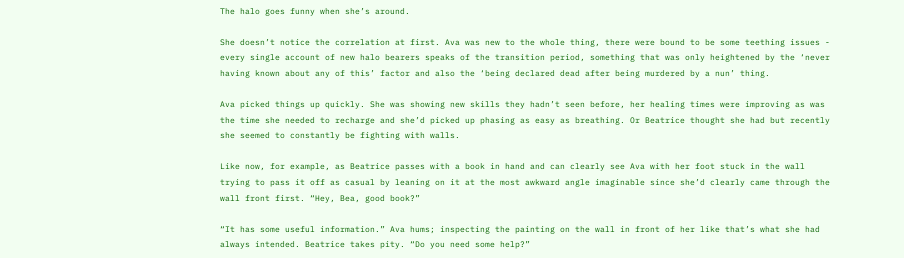The halo goes funny when she’s around.

She doesn’t notice the correlation at first. Ava was new to the whole thing, there were bound to be some teething issues - every single account of new halo bearers speaks of the transition period, something that was only heightened by the ‘never having known about any of this’ factor and also the ‘being declared dead after being murdered by a nun’ thing.

Ava picked things up quickly. She was showing new skills they hadn’t seen before, her healing times were improving as was the time she needed to recharge and she’d picked up phasing as easy as breathing. Or Beatrice thought she had but recently she seemed to constantly be fighting with walls.

Like now, for example, as Beatrice passes with a book in hand and can clearly see Ava with her foot stuck in the wall trying to pass it off as casual by leaning on it at the most awkward angle imaginable since she’d clearly came through the wall front first. “Hey, Bea, good book?”

“It has some useful information.” Ava hums; inspecting the painting on the wall in front of her like that’s what she had always intended. Beatrice takes pity. “Do you need some help?”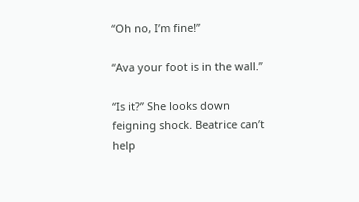“Oh no, I’m fine!”

“Ava your foot is in the wall.”

“Is it?” She looks down feigning shock. Beatrice can’t help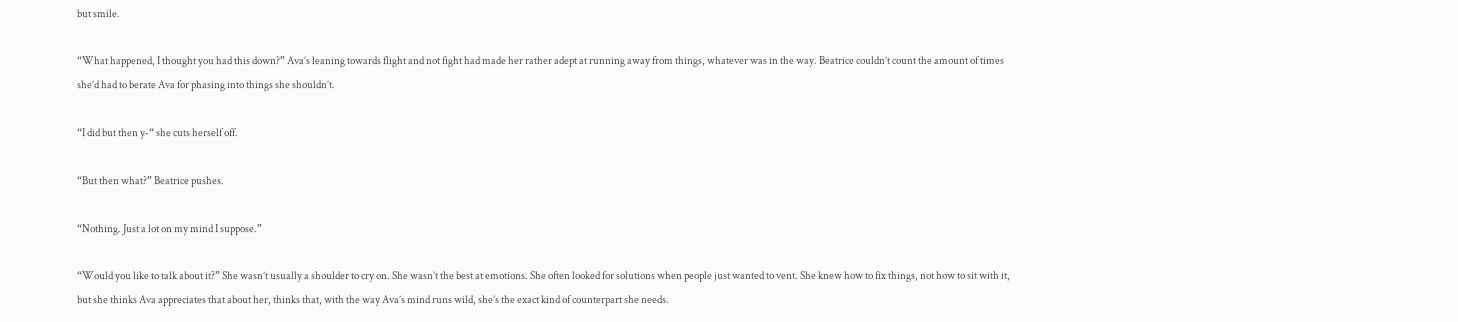but smile.

“What happened, I thought you had this down?” Ava’s leaning towards flight and not fight had made her rather adept at running away from things, whatever was in the way. Beatrice couldn’t count the amount of times she’d had to berate Ava for phasing into things she shouldn’t.

“I did but then y-“ she cuts herself off.

“But then what?” Beatrice pushes.

“Nothing. Just a lot on my mind I suppose.”

“Would you like to talk about it?” She wasn’t usually a shoulder to cry on. She wasn’t the best at emotions. She often looked for solutions when people just wanted to vent. She knew how to fix things, not how to sit with it, but she thinks Ava appreciates that about her, thinks that, with the way Ava’s mind runs wild, she’s the exact kind of counterpart she needs.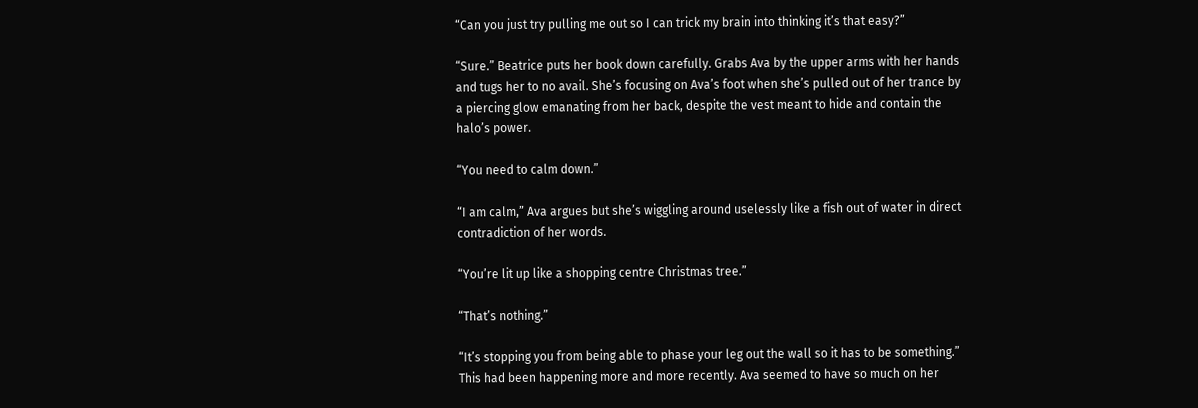“Can you just try pulling me out so I can trick my brain into thinking it’s that easy?”

“Sure.” Beatrice puts her book down carefully. Grabs Ava by the upper arms with her hands and tugs her to no avail. She’s focusing on Ava’s foot when she’s pulled out of her trance by a piercing glow emanating from her back, despite the vest meant to hide and contain the halo’s power.

“You need to calm down.”

“I am calm,” Ava argues but she’s wiggling around uselessly like a fish out of water in direct contradiction of her words.

“You’re lit up like a shopping centre Christmas tree.”

“That’s nothing.”

“It’s stopping you from being able to phase your leg out the wall so it has to be something.” This had been happening more and more recently. Ava seemed to have so much on her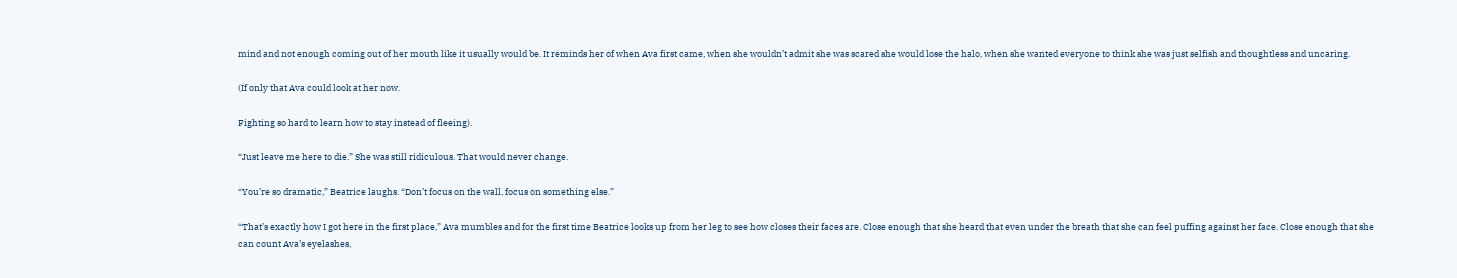mind and not enough coming out of her mouth like it usually would be. It reminds her of when Ava first came, when she wouldn’t admit she was scared she would lose the halo, when she wanted everyone to think she was just selfish and thoughtless and uncaring.

(If only that Ava could look at her now.

Fighting so hard to learn how to stay instead of fleeing).

“Just leave me here to die.” She was still ridiculous. That would never change.

“You’re so dramatic,” Beatrice laughs. “Don’t focus on the wall, focus on something else.”

“That’s exactly how I got here in the first place,” Ava mumbles and for the first time Beatrice looks up from her leg to see how closes their faces are. Close enough that she heard that even under the breath that she can feel puffing against her face. Close enough that she can count Ava’s eyelashes,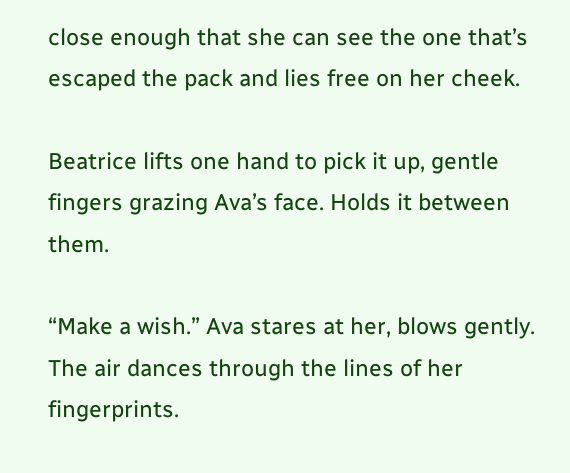close enough that she can see the one that’s escaped the pack and lies free on her cheek.

Beatrice lifts one hand to pick it up, gentle fingers grazing Ava’s face. Holds it between them.

“Make a wish.” Ava stares at her, blows gently. The air dances through the lines of her fingerprints.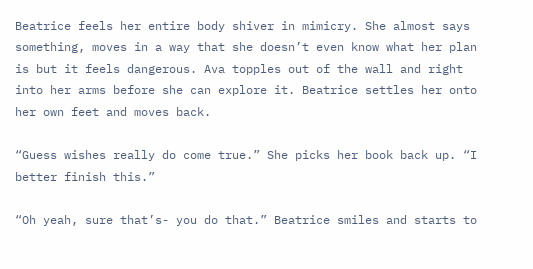Beatrice feels her entire body shiver in mimicry. She almost says something, moves in a way that she doesn’t even know what her plan is but it feels dangerous. Ava topples out of the wall and right into her arms before she can explore it. Beatrice settles her onto her own feet and moves back.

“Guess wishes really do come true.” She picks her book back up. “I better finish this.”

“Oh yeah, sure that’s- you do that.” Beatrice smiles and starts to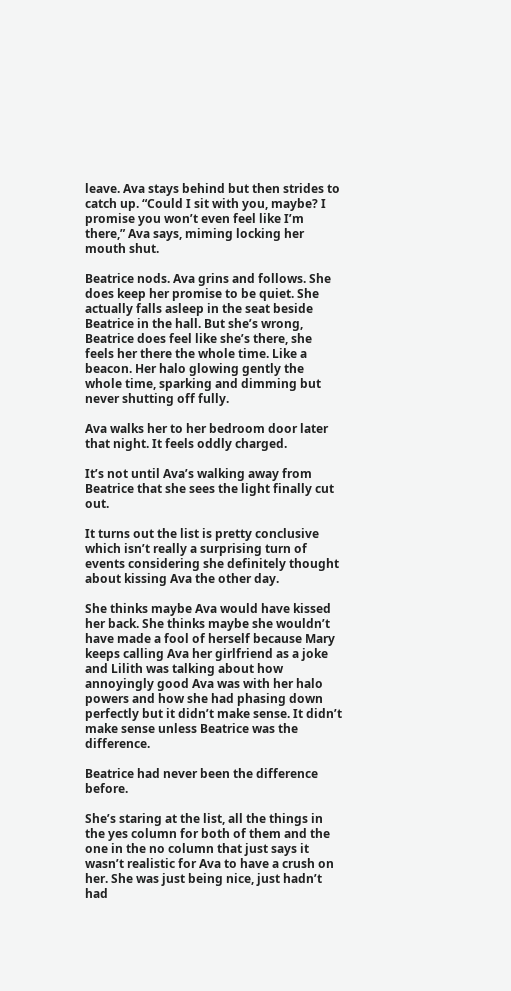leave. Ava stays behind but then strides to catch up. “Could I sit with you, maybe? I promise you won’t even feel like I’m there,” Ava says, miming locking her mouth shut.

Beatrice nods. Ava grins and follows. She does keep her promise to be quiet. She actually falls asleep in the seat beside Beatrice in the hall. But she’s wrong, Beatrice does feel like she’s there, she feels her there the whole time. Like a beacon. Her halo glowing gently the whole time, sparking and dimming but never shutting off fully.

Ava walks her to her bedroom door later that night. It feels oddly charged.

It’s not until Ava’s walking away from Beatrice that she sees the light finally cut out.

It turns out the list is pretty conclusive which isn’t really a surprising turn of events considering she definitely thought about kissing Ava the other day.

She thinks maybe Ava would have kissed her back. She thinks maybe she wouldn’t have made a fool of herself because Mary keeps calling Ava her girlfriend as a joke and Lilith was talking about how annoyingly good Ava was with her halo powers and how she had phasing down perfectly but it didn’t make sense. It didn’t make sense unless Beatrice was the difference.

Beatrice had never been the difference before.

She’s staring at the list, all the things in the yes column for both of them and the one in the no column that just says it wasn’t realistic for Ava to have a crush on her. She was just being nice, just hadn’t had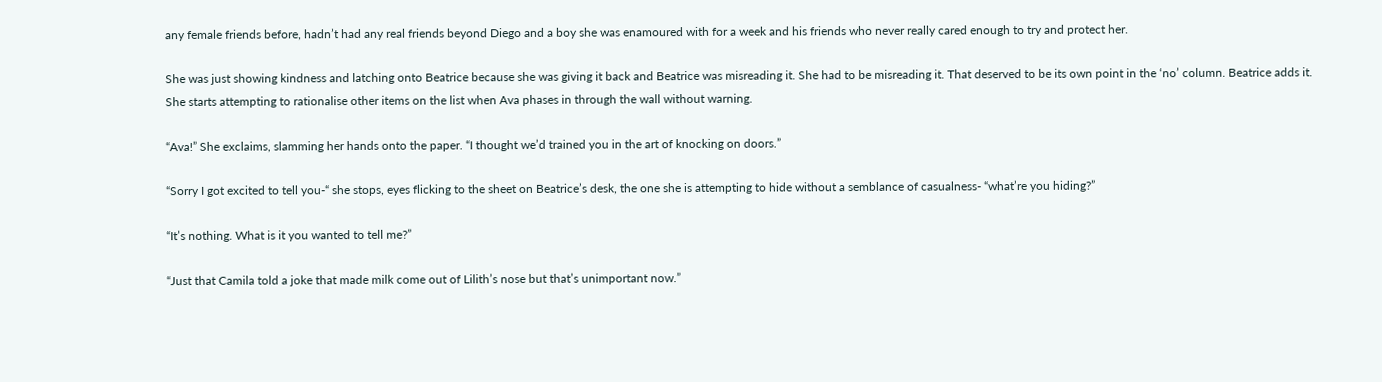any female friends before, hadn’t had any real friends beyond Diego and a boy she was enamoured with for a week and his friends who never really cared enough to try and protect her.

She was just showing kindness and latching onto Beatrice because she was giving it back and Beatrice was misreading it. She had to be misreading it. That deserved to be its own point in the ‘no’ column. Beatrice adds it. She starts attempting to rationalise other items on the list when Ava phases in through the wall without warning.

“Ava!” She exclaims, slamming her hands onto the paper. “I thought we’d trained you in the art of knocking on doors.”

“Sorry I got excited to tell you-“ she stops, eyes flicking to the sheet on Beatrice’s desk, the one she is attempting to hide without a semblance of casualness- “what’re you hiding?”

“It’s nothing. What is it you wanted to tell me?”

“Just that Camila told a joke that made milk come out of Lilith’s nose but that’s unimportant now.”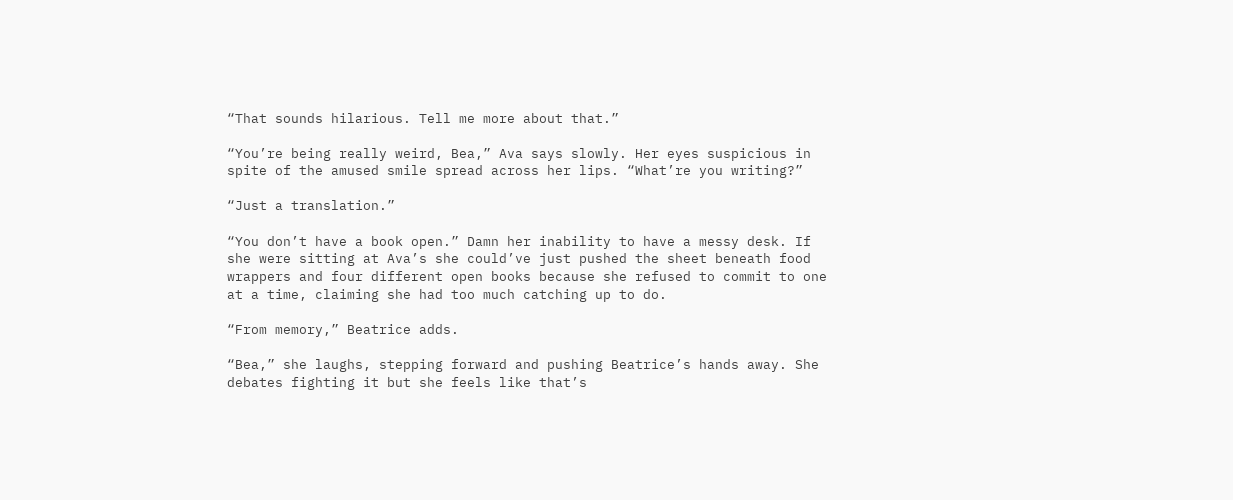“That sounds hilarious. Tell me more about that.”

“You’re being really weird, Bea,” Ava says slowly. Her eyes suspicious in spite of the amused smile spread across her lips. “What’re you writing?”

“Just a translation.”

“You don’t have a book open.” Damn her inability to have a messy desk. If she were sitting at Ava’s she could’ve just pushed the sheet beneath food wrappers and four different open books because she refused to commit to one at a time, claiming she had too much catching up to do.

“From memory,” Beatrice adds.

“Bea,” she laughs, stepping forward and pushing Beatrice’s hands away. She debates fighting it but she feels like that’s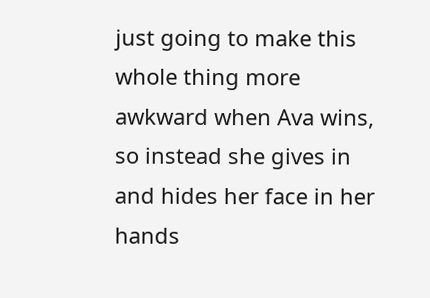just going to make this whole thing more awkward when Ava wins, so instead she gives in and hides her face in her hands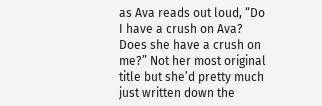as Ava reads out loud, “Do I have a crush on Ava? Does she have a crush on me?” Not her most original title but she’d pretty much just written down the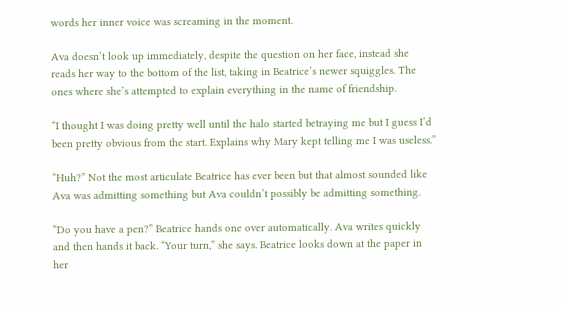words her inner voice was screaming in the moment.

Ava doesn’t look up immediately, despite the question on her face, instead she reads her way to the bottom of the list, taking in Beatrice’s newer squiggles. The ones where she’s attempted to explain everything in the name of friendship.

“I thought I was doing pretty well until the halo started betraying me but I guess I’d been pretty obvious from the start. Explains why Mary kept telling me I was useless.”

“Huh?” Not the most articulate Beatrice has ever been but that almost sounded like Ava was admitting something but Ava couldn’t possibly be admitting something.

“Do you have a pen?” Beatrice hands one over automatically. Ava writes quickly and then hands it back. “Your turn,” she says. Beatrice looks down at the paper in her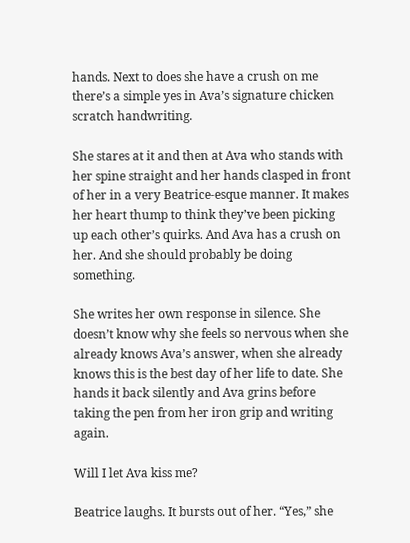hands. Next to does she have a crush on me there’s a simple yes in Ava’s signature chicken scratch handwriting.

She stares at it and then at Ava who stands with her spine straight and her hands clasped in front of her in a very Beatrice-esque manner. It makes her heart thump to think they’ve been picking up each other’s quirks. And Ava has a crush on her. And she should probably be doing something.

She writes her own response in silence. She doesn’t know why she feels so nervous when she already knows Ava’s answer, when she already knows this is the best day of her life to date. She hands it back silently and Ava grins before taking the pen from her iron grip and writing again.

Will I let Ava kiss me?

Beatrice laughs. It bursts out of her. “Yes,” she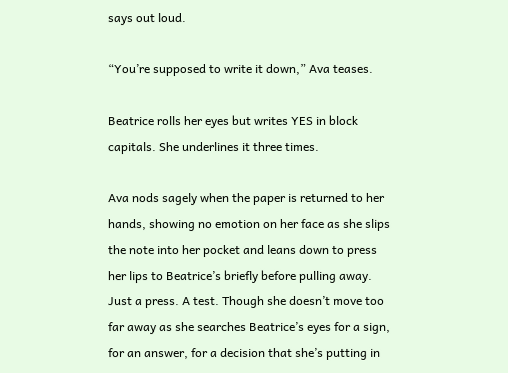says out loud.

“You’re supposed to write it down,” Ava teases.

Beatrice rolls her eyes but writes YES in block capitals. She underlines it three times.

Ava nods sagely when the paper is returned to her hands, showing no emotion on her face as she slips the note into her pocket and leans down to press her lips to Beatrice’s briefly before pulling away. Just a press. A test. Though she doesn’t move too far away as she searches Beatrice’s eyes for a sign, for an answer, for a decision that she’s putting in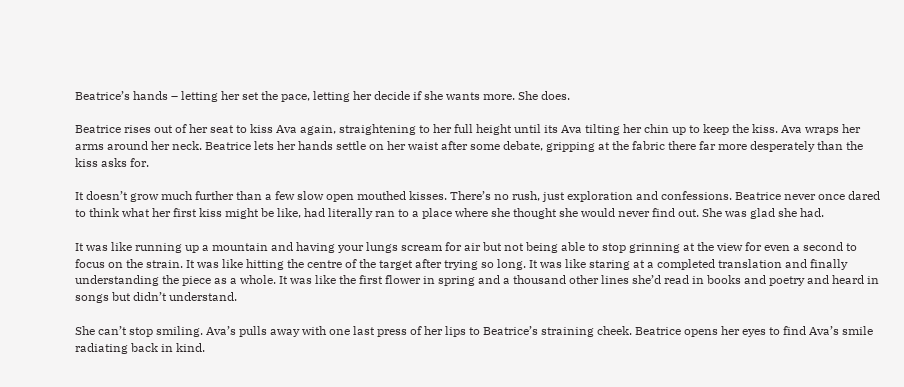Beatrice’s hands – letting her set the pace, letting her decide if she wants more. She does.

Beatrice rises out of her seat to kiss Ava again, straightening to her full height until its Ava tilting her chin up to keep the kiss. Ava wraps her arms around her neck. Beatrice lets her hands settle on her waist after some debate, gripping at the fabric there far more desperately than the kiss asks for.

It doesn’t grow much further than a few slow open mouthed kisses. There’s no rush, just exploration and confessions. Beatrice never once dared to think what her first kiss might be like, had literally ran to a place where she thought she would never find out. She was glad she had.

It was like running up a mountain and having your lungs scream for air but not being able to stop grinning at the view for even a second to focus on the strain. It was like hitting the centre of the target after trying so long. It was like staring at a completed translation and finally understanding the piece as a whole. It was like the first flower in spring and a thousand other lines she’d read in books and poetry and heard in songs but didn’t understand.

She can’t stop smiling. Ava’s pulls away with one last press of her lips to Beatrice’s straining cheek. Beatrice opens her eyes to find Ava’s smile radiating back in kind.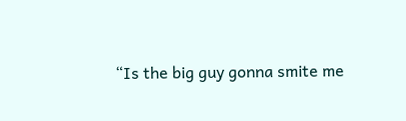“Is the big guy gonna smite me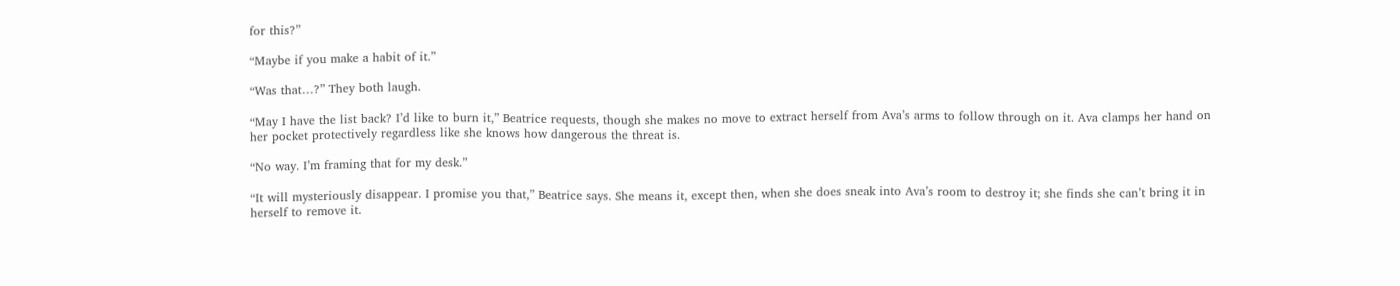for this?”

“Maybe if you make a habit of it.”

“Was that…?” They both laugh.

“May I have the list back? I’d like to burn it,” Beatrice requests, though she makes no move to extract herself from Ava’s arms to follow through on it. Ava clamps her hand on her pocket protectively regardless like she knows how dangerous the threat is.

“No way. I’m framing that for my desk.”

“It will mysteriously disappear. I promise you that,” Beatrice says. She means it, except then, when she does sneak into Ava’s room to destroy it; she finds she can’t bring it in herself to remove it.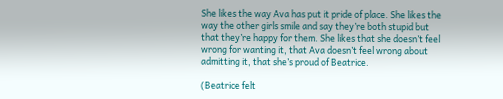She likes the way Ava has put it pride of place. She likes the way the other girls smile and say they’re both stupid but that they’re happy for them. She likes that she doesn’t feel wrong for wanting it, that Ava doesn’t feel wrong about admitting it, that she’s proud of Beatrice.

(Beatrice felt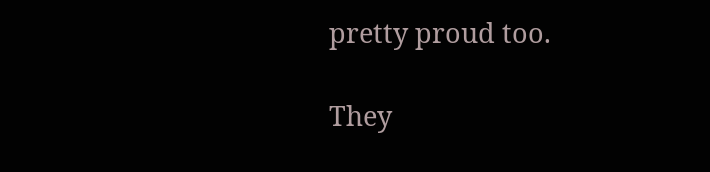pretty proud too.

They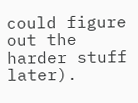could figure out the harder stuff later).